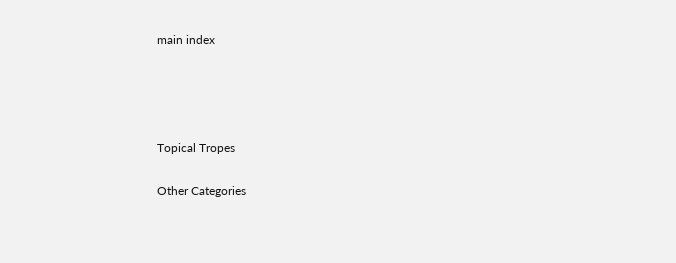main index




Topical Tropes

Other Categories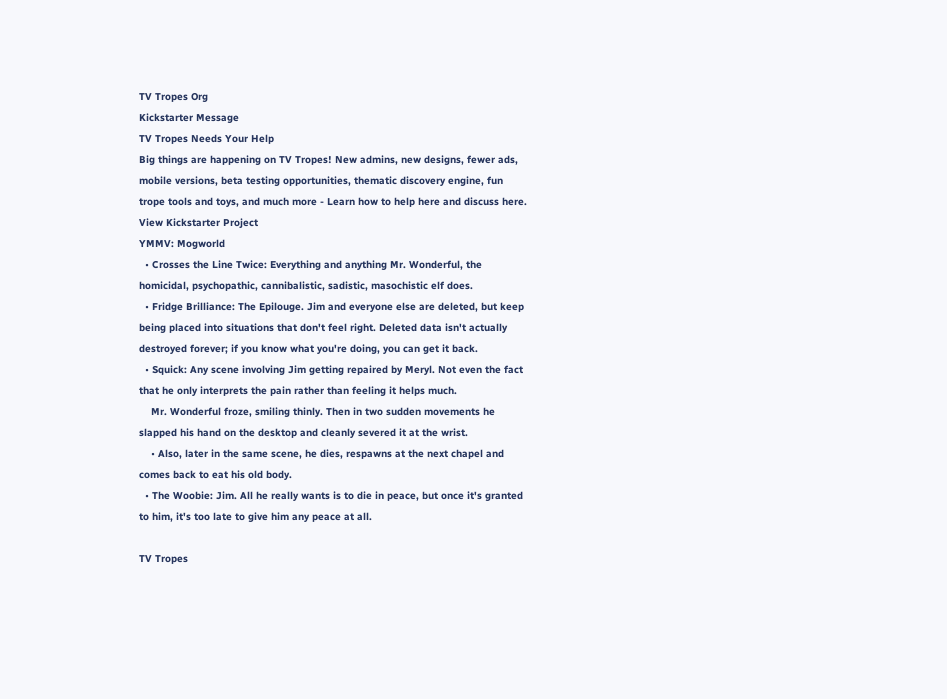TV Tropes Org
Kickstarter Message
TV Tropes Needs Your Help
Big things are happening on TV Tropes! New admins, new designs, fewer ads, mobile versions, beta testing opportunities, thematic discovery engine, fun trope tools and toys, and much more - Learn how to help here and discuss here.
View Kickstarter Project
YMMV: Mogworld
  • Crosses the Line Twice: Everything and anything Mr. Wonderful, the homicidal, psychopathic, cannibalistic, sadistic, masochistic elf does.
  • Fridge Brilliance: The Epilouge. Jim and everyone else are deleted, but keep being placed into situations that don't feel right. Deleted data isn't actually destroyed forever; if you know what you're doing, you can get it back.
  • Squick: Any scene involving Jim getting repaired by Meryl. Not even the fact that he only interprets the pain rather than feeling it helps much.
    Mr. Wonderful froze, smiling thinly. Then in two sudden movements he slapped his hand on the desktop and cleanly severed it at the wrist.
    • Also, later in the same scene, he dies, respawns at the next chapel and comes back to eat his old body.
  • The Woobie: Jim. All he really wants is to die in peace, but once it's granted to him, it's too late to give him any peace at all.

TV Tropes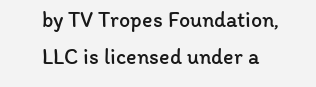by TV Tropes Foundation, LLC is licensed under a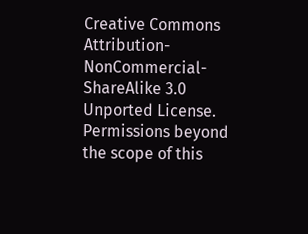Creative Commons Attribution-NonCommercial-ShareAlike 3.0 Unported License.
Permissions beyond the scope of this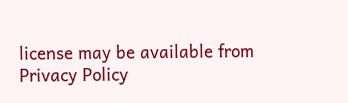license may be available from
Privacy Policy